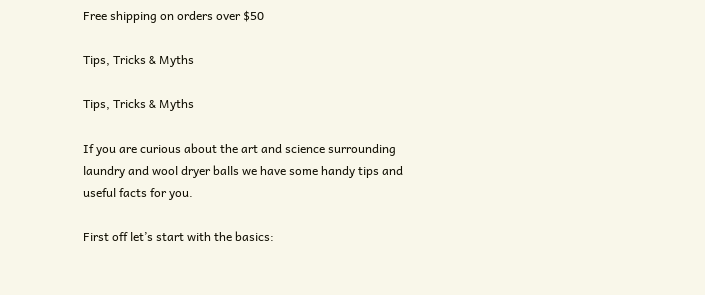Free shipping on orders over $50

Tips, Tricks & Myths

Tips, Tricks & Myths

If you are curious about the art and science surrounding laundry and wool dryer balls we have some handy tips and useful facts for you.

First off let’s start with the basics: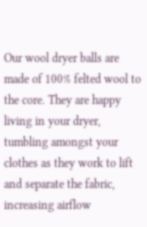Our wool dryer balls are made of 100% felted wool to the core. They are happy living in your dryer, tumbling amongst your clothes as they work to lift and separate the fabric, increasing airflow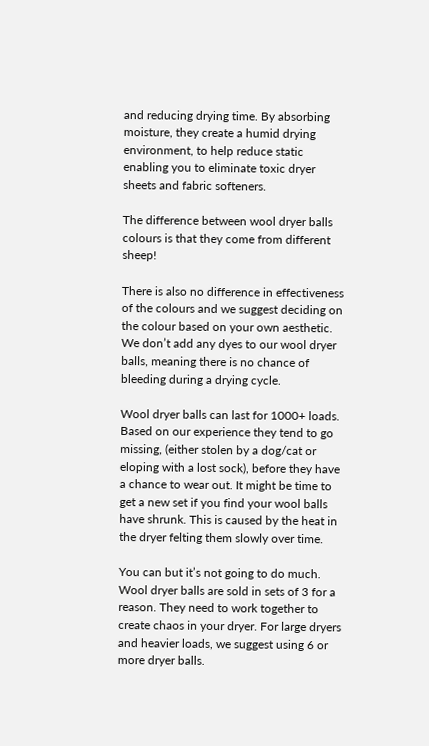and reducing drying time. By absorbing moisture, they create a humid drying environment, to help reduce static enabling you to eliminate toxic dryer sheets and fabric softeners.

The difference between wool dryer balls colours is that they come from different sheep!

There is also no difference in effectiveness of the colours and we suggest deciding on the colour based on your own aesthetic. We don’t add any dyes to our wool dryer balls, meaning there is no chance of bleeding during a drying cycle.

Wool dryer balls can last for 1000+ loads. Based on our experience they tend to go missing, (either stolen by a dog/cat or eloping with a lost sock), before they have a chance to wear out. It might be time to get a new set if you find your wool balls have shrunk. This is caused by the heat in the dryer felting them slowly over time.

You can but it’s not going to do much. Wool dryer balls are sold in sets of 3 for a reason. They need to work together to create chaos in your dryer. For large dryers and heavier loads, we suggest using 6 or more dryer balls.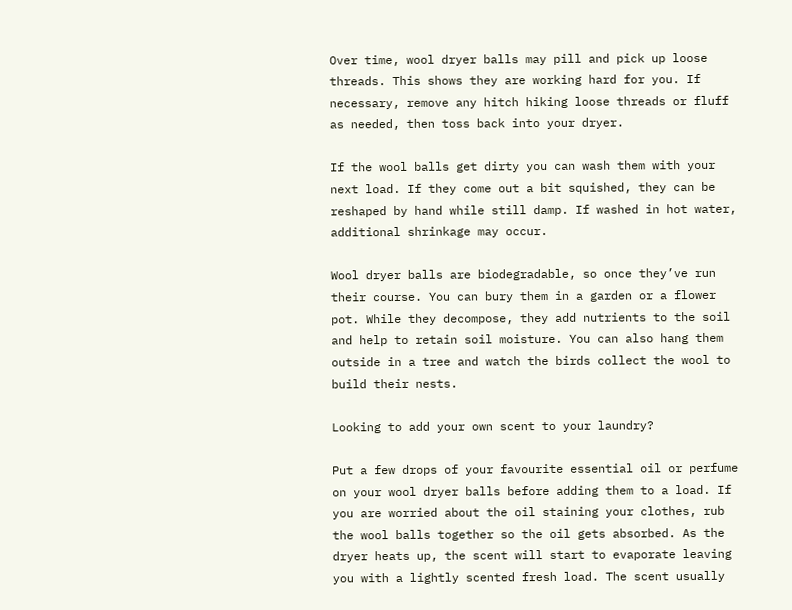Over time, wool dryer balls may pill and pick up loose threads. This shows they are working hard for you. If necessary, remove any hitch hiking loose threads or fluff as needed, then toss back into your dryer.

If the wool balls get dirty you can wash them with your next load. If they come out a bit squished, they can be reshaped by hand while still damp. If washed in hot water, additional shrinkage may occur.

Wool dryer balls are biodegradable, so once they’ve run their course. You can bury them in a garden or a flower pot. While they decompose, they add nutrients to the soil and help to retain soil moisture. You can also hang them outside in a tree and watch the birds collect the wool to build their nests.

Looking to add your own scent to your laundry?

Put a few drops of your favourite essential oil or perfume on your wool dryer balls before adding them to a load. If you are worried about the oil staining your clothes, rub the wool balls together so the oil gets absorbed. As the dryer heats up, the scent will start to evaporate leaving you with a lightly scented fresh load. The scent usually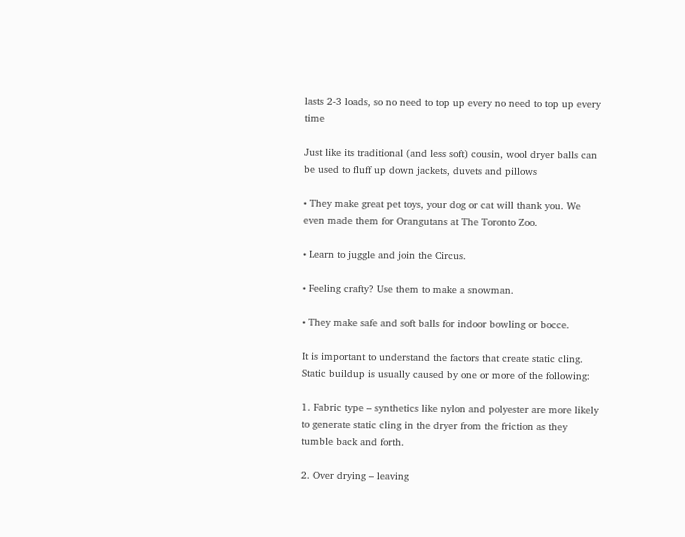lasts 2-3 loads, so no need to top up every no need to top up every time

Just like its traditional (and less soft) cousin, wool dryer balls can be used to fluff up down jackets, duvets and pillows

• They make great pet toys, your dog or cat will thank you. We even made them for Orangutans at The Toronto Zoo.

• Learn to juggle and join the Circus.

• Feeling crafty? Use them to make a snowman.

• They make safe and soft balls for indoor bowling or bocce.

It is important to understand the factors that create static cling. Static buildup is usually caused by one or more of the following:

1. Fabric type – synthetics like nylon and polyester are more likely to generate static cling in the dryer from the friction as they tumble back and forth.

2. Over drying – leaving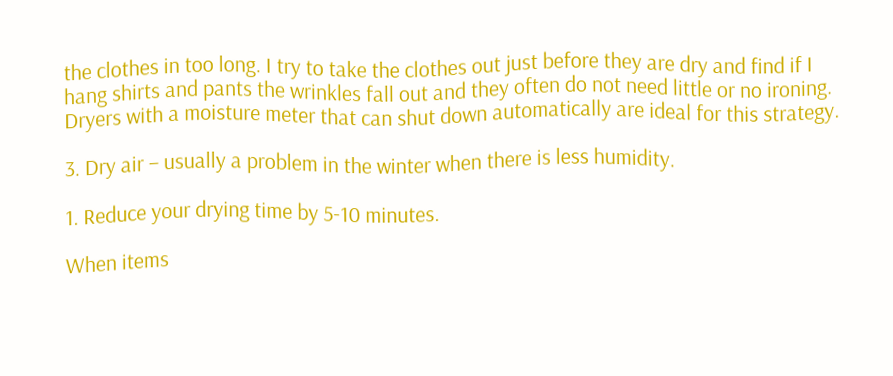the clothes in too long. I try to take the clothes out just before they are dry and find if I hang shirts and pants the wrinkles fall out and they often do not need little or no ironing.  Dryers with a moisture meter that can shut down automatically are ideal for this strategy.

3. Dry air – usually a problem in the winter when there is less humidity.

1. Reduce your drying time by 5-10 minutes.

When items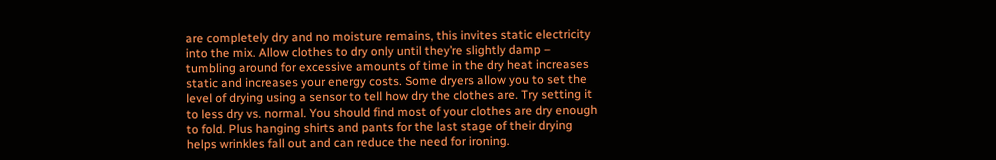are completely dry and no moisture remains, this invites static electricity into the mix. Allow clothes to dry only until they’re slightly damp – tumbling around for excessive amounts of time in the dry heat increases static and increases your energy costs. Some dryers allow you to set the level of drying using a sensor to tell how dry the clothes are. Try setting it to less dry vs. normal. You should find most of your clothes are dry enough to fold. Plus hanging shirts and pants for the last stage of their drying helps wrinkles fall out and can reduce the need for ironing.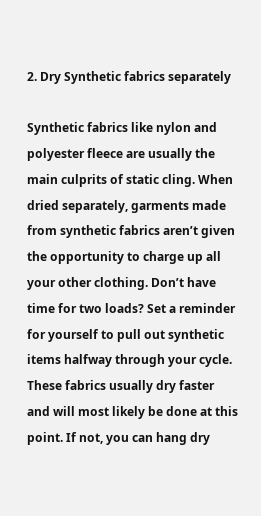2. Dry Synthetic fabrics separately

Synthetic fabrics like nylon and polyester fleece are usually the main culprits of static cling. When dried separately, garments made from synthetic fabrics aren’t given the opportunity to charge up all your other clothing. Don’t have time for two loads? Set a reminder for yourself to pull out synthetic items halfway through your cycle. These fabrics usually dry faster and will most likely be done at this point. If not, you can hang dry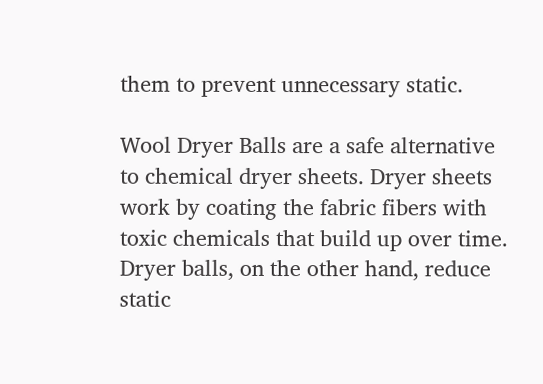them to prevent unnecessary static.

Wool Dryer Balls are a safe alternative to chemical dryer sheets. Dryer sheets work by coating the fabric fibers with toxic chemicals that build up over time. Dryer balls, on the other hand, reduce static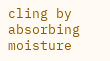cling by absorbing moisture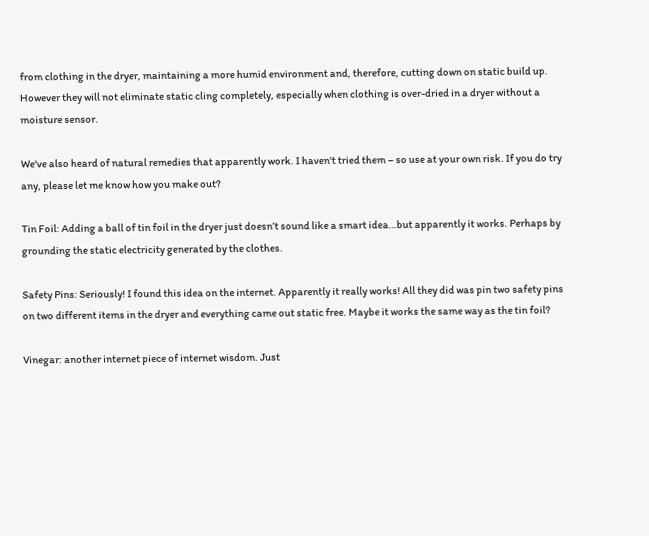from clothing in the dryer, maintaining a more humid environment and, therefore, cutting down on static build up. However they will not eliminate static cling completely, especially when clothing is over-dried in a dryer without a moisture sensor.

We've also heard of natural remedies that apparently work. I haven't tried them – so use at your own risk. If you do try any, please let me know how you make out?

Tin Foil: Adding a ball of tin foil in the dryer just doesn’t sound like a smart idea…but apparently it works. Perhaps by grounding the static electricity generated by the clothes.

Safety Pins: Seriously! I found this idea on the internet. Apparently it really works! All they did was pin two safety pins on two different items in the dryer and everything came out static free. Maybe it works the same way as the tin foil?

Vinegar: another internet piece of internet wisdom. Just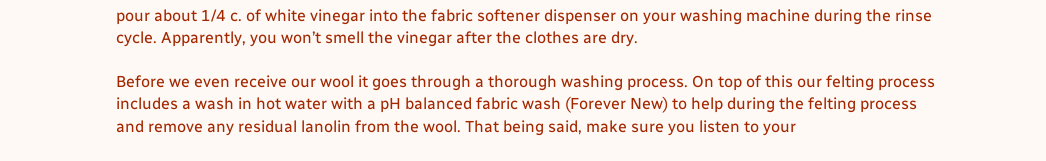pour about 1/4 c. of white vinegar into the fabric softener dispenser on your washing machine during the rinse cycle. Apparently, you won’t smell the vinegar after the clothes are dry.

Before we even receive our wool it goes through a thorough washing process. On top of this our felting process includes a wash in hot water with a pH balanced fabric wash (Forever New) to help during the felting process and remove any residual lanolin from the wool. That being said, make sure you listen to your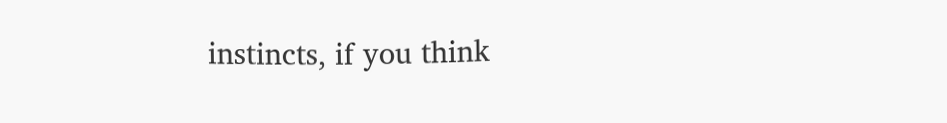instincts, if you think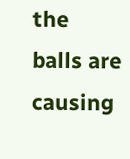the balls are causing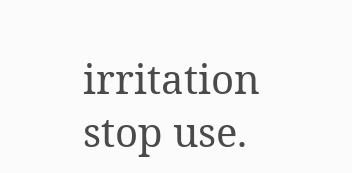irritation stop use.